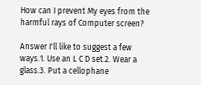How can I prevent My eyes from the harmful rays of Computer screen?

Answer I'll like to suggest a few ways.1. Use an L C D set.2. Wear a glass.3. Put a cellophane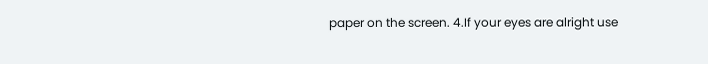paper on the screen. 4.If your eyes are alright use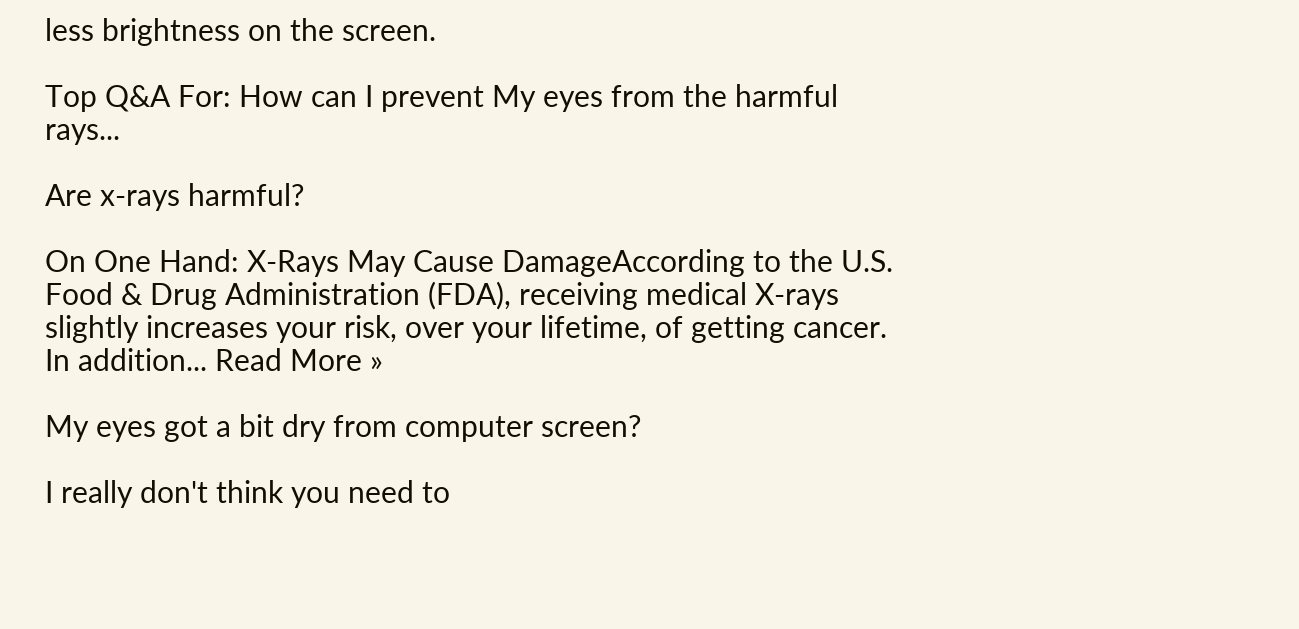less brightness on the screen.

Top Q&A For: How can I prevent My eyes from the harmful rays...

Are x-rays harmful?

On One Hand: X-Rays May Cause DamageAccording to the U.S. Food & Drug Administration (FDA), receiving medical X-rays slightly increases your risk, over your lifetime, of getting cancer. In addition... Read More »

My eyes got a bit dry from computer screen?

I really don't think you need to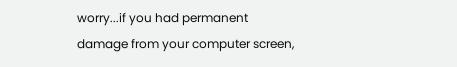worry...if you had permanent damage from your computer screen,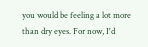you would be feeling a lot more than dry eyes. For now, I'd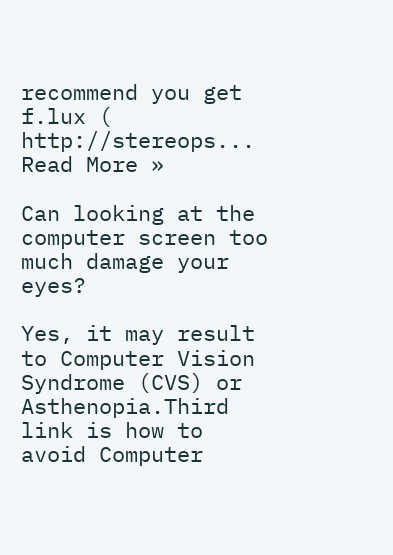recommend you get f.lux ( http://stereops... Read More »

Can looking at the computer screen too much damage your eyes?

Yes, it may result to Computer Vision Syndrome (CVS) or Asthenopia.Third link is how to avoid Computer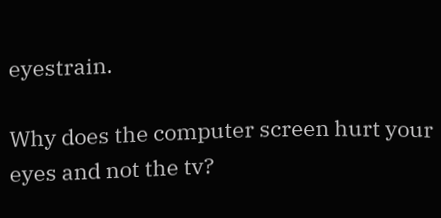eyestrain.

Why does the computer screen hurt your eyes and not the tv?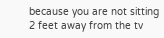because you are not sitting 2 feet away from the tv